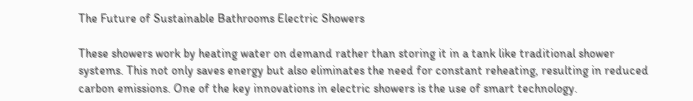The Future of Sustainable Bathrooms Electric Showers

These showers work by heating water on demand rather than storing it in a tank like traditional shower systems. This not only saves energy but also eliminates the need for constant reheating, resulting in reduced carbon emissions. One of the key innovations in electric showers is the use of smart technology.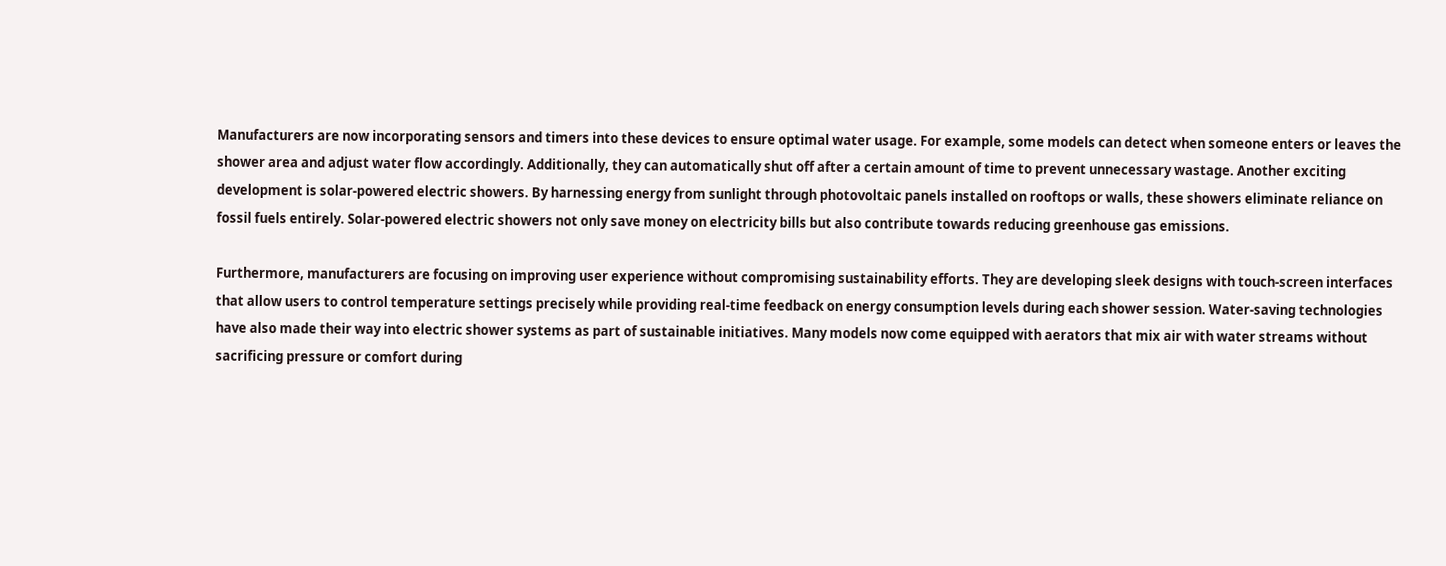Manufacturers are now incorporating sensors and timers into these devices to ensure optimal water usage. For example, some models can detect when someone enters or leaves the shower area and adjust water flow accordingly. Additionally, they can automatically shut off after a certain amount of time to prevent unnecessary wastage. Another exciting development is solar-powered electric showers. By harnessing energy from sunlight through photovoltaic panels installed on rooftops or walls, these showers eliminate reliance on fossil fuels entirely. Solar-powered electric showers not only save money on electricity bills but also contribute towards reducing greenhouse gas emissions.

Furthermore, manufacturers are focusing on improving user experience without compromising sustainability efforts. They are developing sleek designs with touch-screen interfaces that allow users to control temperature settings precisely while providing real-time feedback on energy consumption levels during each shower session. Water-saving technologies have also made their way into electric shower systems as part of sustainable initiatives. Many models now come equipped with aerators that mix air with water streams without sacrificing pressure or comfort during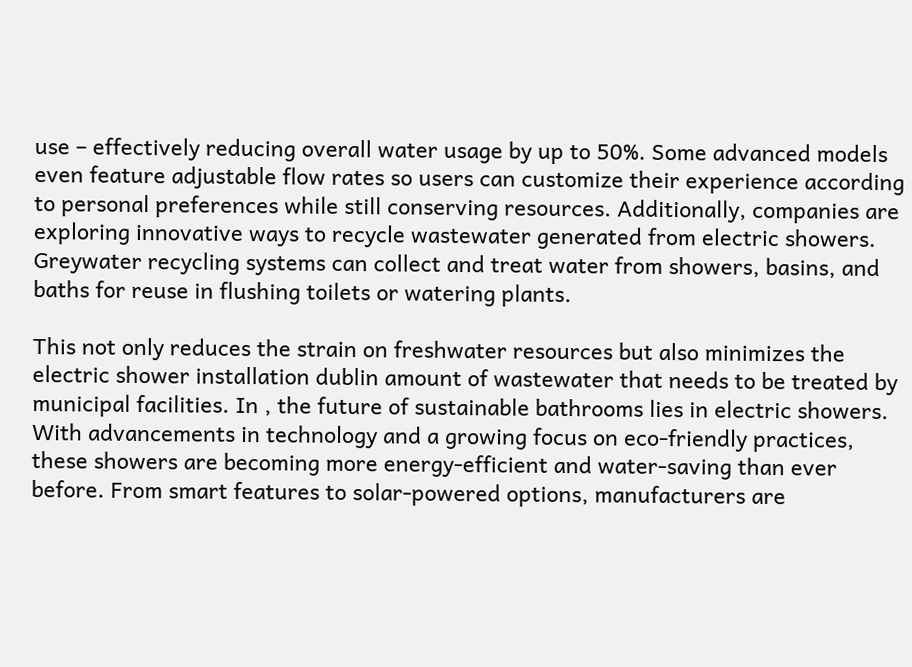use – effectively reducing overall water usage by up to 50%. Some advanced models even feature adjustable flow rates so users can customize their experience according to personal preferences while still conserving resources. Additionally, companies are exploring innovative ways to recycle wastewater generated from electric showers. Greywater recycling systems can collect and treat water from showers, basins, and baths for reuse in flushing toilets or watering plants.

This not only reduces the strain on freshwater resources but also minimizes the electric shower installation dublin amount of wastewater that needs to be treated by municipal facilities. In , the future of sustainable bathrooms lies in electric showers. With advancements in technology and a growing focus on eco-friendly practices, these showers are becoming more energy-efficient and water-saving than ever before. From smart features to solar-powered options, manufacturers are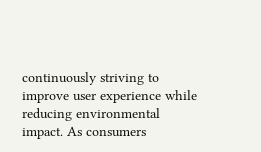continuously striving to improve user experience while reducing environmental impact. As consumers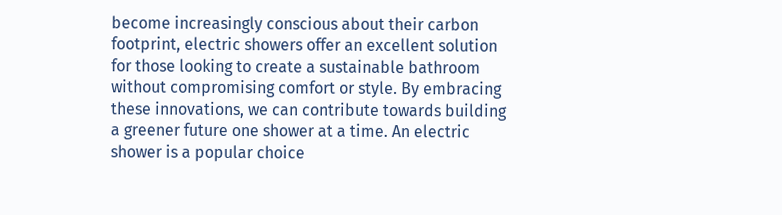become increasingly conscious about their carbon footprint, electric showers offer an excellent solution for those looking to create a sustainable bathroom without compromising comfort or style. By embracing these innovations, we can contribute towards building a greener future one shower at a time. An electric shower is a popular choice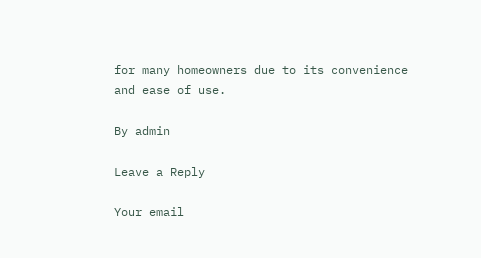for many homeowners due to its convenience and ease of use.

By admin

Leave a Reply

Your email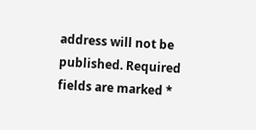address will not be published. Required fields are marked *